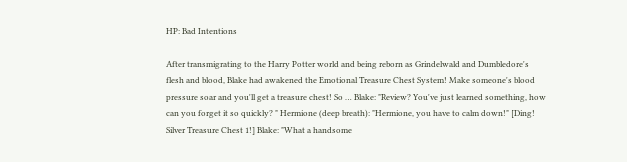HP: Bad Intentions

After transmigrating to the Harry Potter world and being reborn as Grindelwald and Dumbledore's flesh and blood, Blake had awakened the Emotional Treasure Chest System! Make someone's blood pressure soar and you'll get a treasure chest! So … Blake: "Review? You've just learned something, how can you forget it so quickly? " Hermione (deep breath): "Hermione, you have to calm down!" [Ding! Silver Treasure Chest 1!] Blake: "What a handsome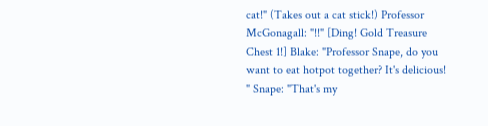cat!" (Takes out a cat stick!) Professor McGonagall: "!!" [Ding! Gold Treasure Chest 1!] Blake: "Professor Snape, do you want to eat hotpot together? It's delicious! " Snape: "That's my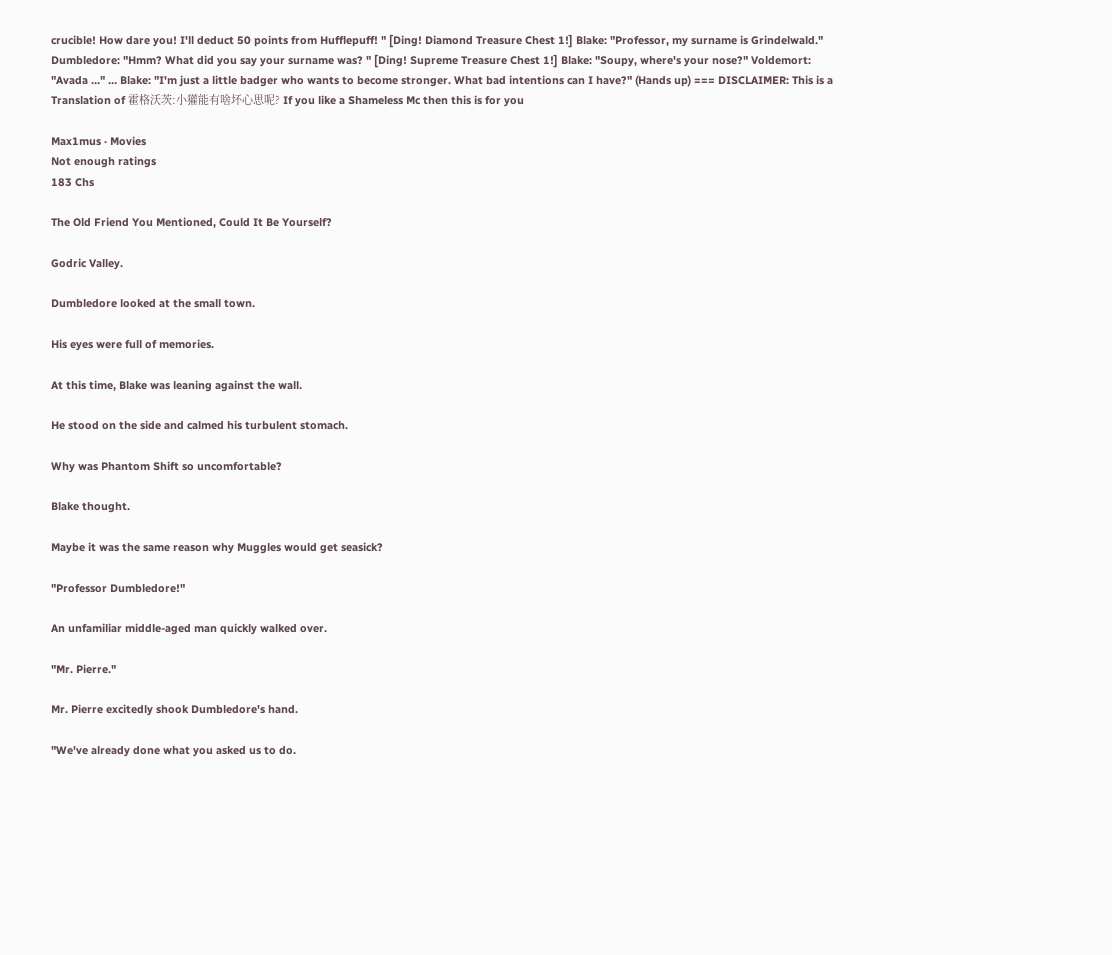crucible! How dare you! I'll deduct 50 points from Hufflepuff! " [Ding! Diamond Treasure Chest 1!] Blake: "Professor, my surname is Grindelwald." Dumbledore: "Hmm? What did you say your surname was? " [Ding! Supreme Treasure Chest 1!] Blake: "Soupy, where's your nose?" Voldemort: "Avada …" … Blake: "I'm just a little badger who wants to become stronger. What bad intentions can I have?" (Hands up) === DISCLAIMER: This is a Translation of 霍格沃茨:小獾能有啥坏心思呢? If you like a Shameless Mc then this is for you

Max1mus · Movies
Not enough ratings
183 Chs

The Old Friend You Mentioned, Could It Be Yourself?

Godric Valley.

Dumbledore looked at the small town.

His eyes were full of memories.

At this time, Blake was leaning against the wall.

He stood on the side and calmed his turbulent stomach.

Why was Phantom Shift so uncomfortable?

Blake thought.

Maybe it was the same reason why Muggles would get seasick?

"Professor Dumbledore!"

An unfamiliar middle-aged man quickly walked over.

"Mr. Pierre."

Mr. Pierre excitedly shook Dumbledore's hand.

"We've already done what you asked us to do.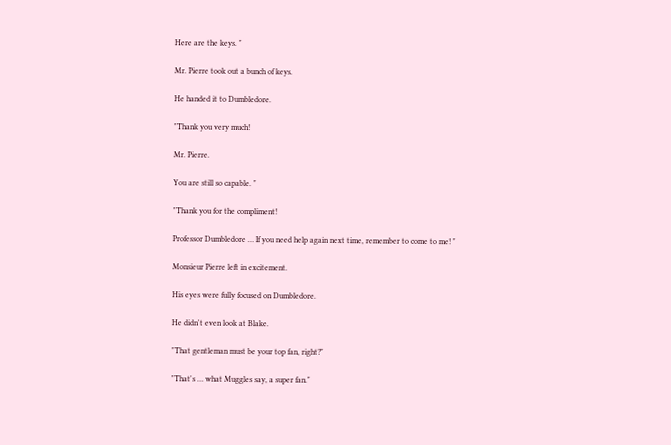Here are the keys. "

Mr. Pierre took out a bunch of keys.

He handed it to Dumbledore.

"Thank you very much!

Mr. Pierre.

You are still so capable. "

"Thank you for the compliment!

Professor Dumbledore … If you need help again next time, remember to come to me! "

Monsieur Pierre left in excitement.

His eyes were fully focused on Dumbledore.

He didn't even look at Blake.

"That gentleman must be your top fan, right?"

"That's … what Muggles say, a super fan."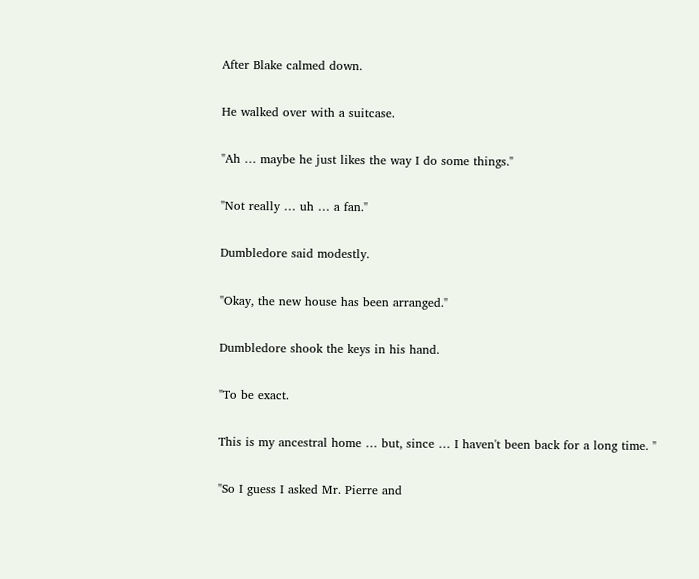After Blake calmed down.

He walked over with a suitcase.

"Ah … maybe he just likes the way I do some things."

"Not really … uh … a fan."

Dumbledore said modestly.

"Okay, the new house has been arranged."

Dumbledore shook the keys in his hand.

"To be exact.

This is my ancestral home … but, since … I haven't been back for a long time. "

"So I guess I asked Mr. Pierre and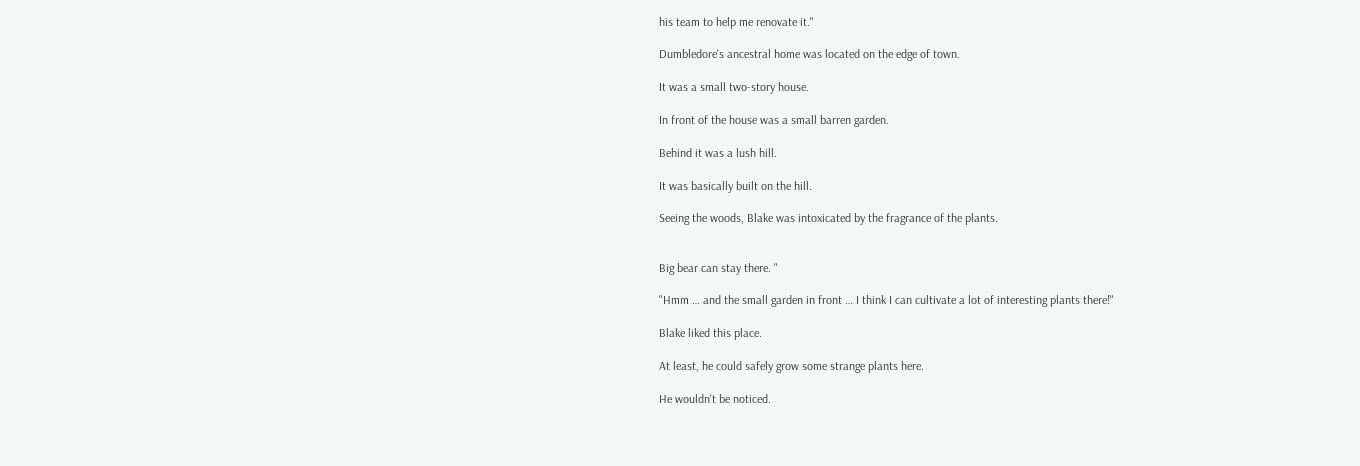his team to help me renovate it."

Dumbledore's ancestral home was located on the edge of town.

It was a small two-story house.

In front of the house was a small barren garden.

Behind it was a lush hill.

It was basically built on the hill.

Seeing the woods, Blake was intoxicated by the fragrance of the plants.


Big bear can stay there. "

"Hmm … and the small garden in front … I think I can cultivate a lot of interesting plants there!"

Blake liked this place.

At least, he could safely grow some strange plants here.

He wouldn't be noticed.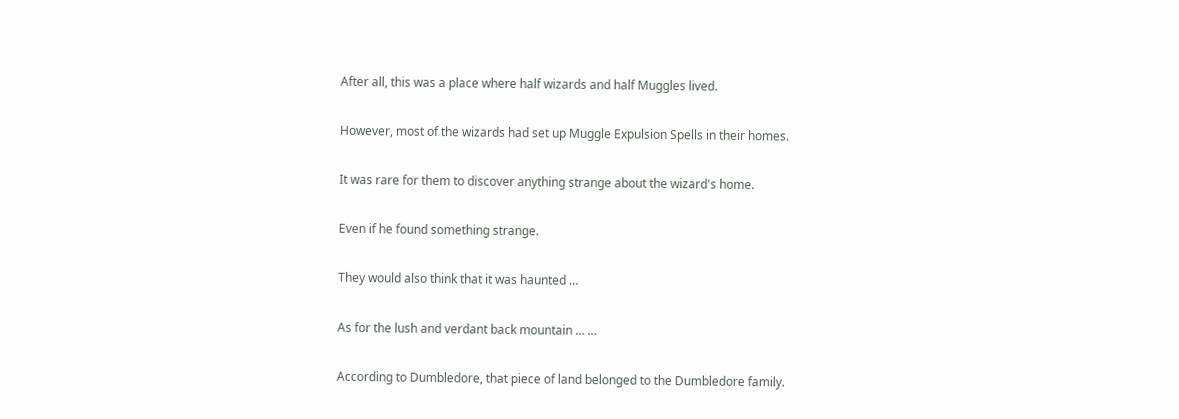After all, this was a place where half wizards and half Muggles lived.

However, most of the wizards had set up Muggle Expulsion Spells in their homes.

It was rare for them to discover anything strange about the wizard's home.

Even if he found something strange.

They would also think that it was haunted …

As for the lush and verdant back mountain … …

According to Dumbledore, that piece of land belonged to the Dumbledore family.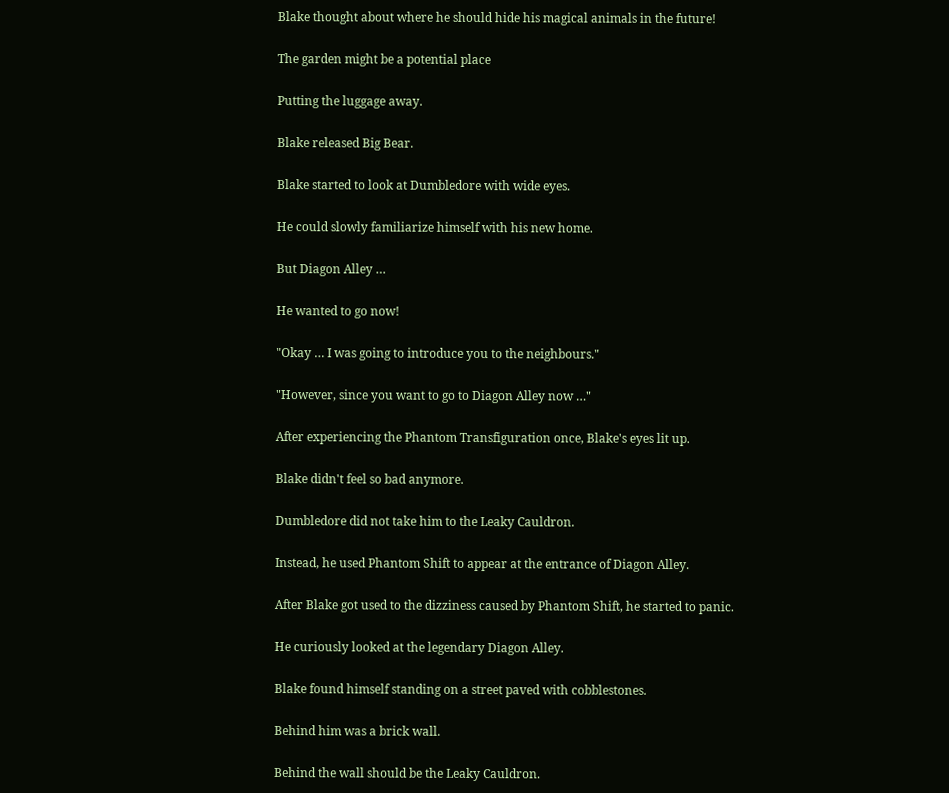Blake thought about where he should hide his magical animals in the future!

The garden might be a potential place

Putting the luggage away.

Blake released Big Bear.

Blake started to look at Dumbledore with wide eyes.

He could slowly familiarize himself with his new home.

But Diagon Alley …

He wanted to go now!

"Okay … I was going to introduce you to the neighbours."

"However, since you want to go to Diagon Alley now …"

After experiencing the Phantom Transfiguration once, Blake's eyes lit up.

Blake didn't feel so bad anymore.

Dumbledore did not take him to the Leaky Cauldron.

Instead, he used Phantom Shift to appear at the entrance of Diagon Alley.

After Blake got used to the dizziness caused by Phantom Shift, he started to panic.

He curiously looked at the legendary Diagon Alley.

Blake found himself standing on a street paved with cobblestones.

Behind him was a brick wall.

Behind the wall should be the Leaky Cauldron.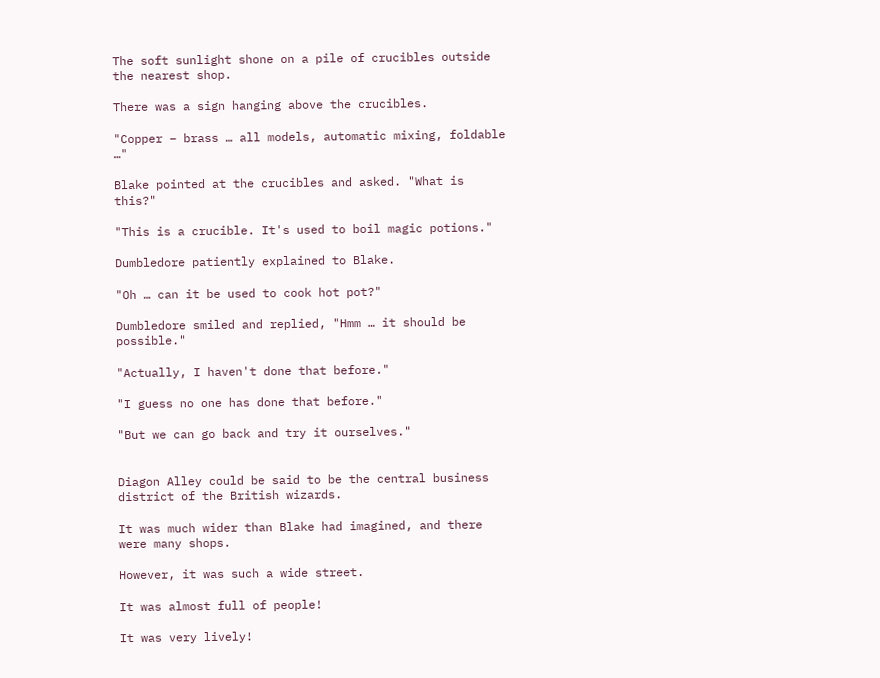The soft sunlight shone on a pile of crucibles outside the nearest shop.

There was a sign hanging above the crucibles.

"Copper – brass … all models, automatic mixing, foldable …"

Blake pointed at the crucibles and asked. "What is this?"

"This is a crucible. It's used to boil magic potions."

Dumbledore patiently explained to Blake.

"Oh … can it be used to cook hot pot?"

Dumbledore smiled and replied, "Hmm … it should be possible."

"Actually, I haven't done that before."

"I guess no one has done that before."

"But we can go back and try it ourselves."


Diagon Alley could be said to be the central business district of the British wizards.

It was much wider than Blake had imagined, and there were many shops.

However, it was such a wide street.

It was almost full of people!

It was very lively!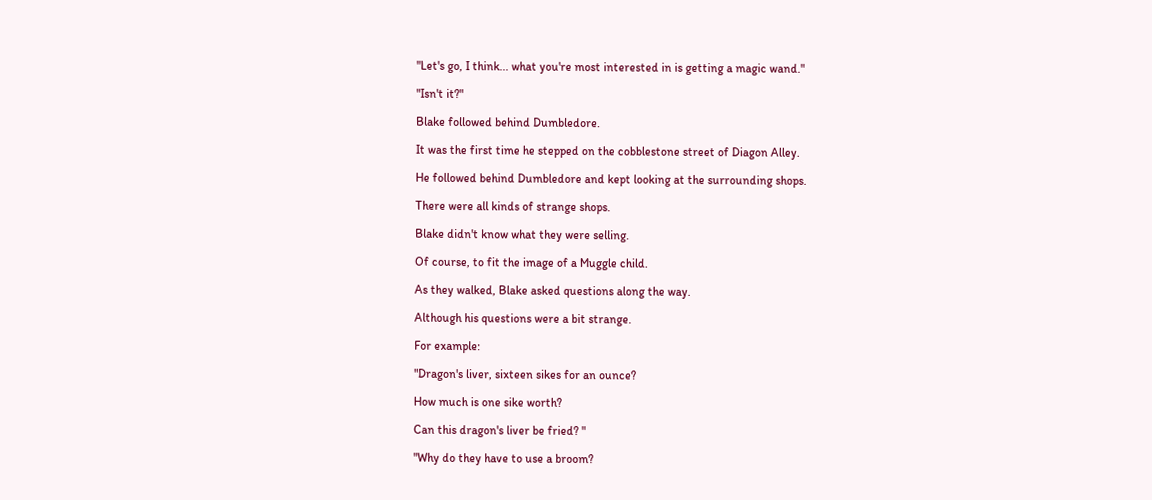"Let's go, I think... what you're most interested in is getting a magic wand."

"Isn't it?"

Blake followed behind Dumbledore.

It was the first time he stepped on the cobblestone street of Diagon Alley.

He followed behind Dumbledore and kept looking at the surrounding shops.

There were all kinds of strange shops.

Blake didn't know what they were selling.

Of course, to fit the image of a Muggle child.

As they walked, Blake asked questions along the way.

Although his questions were a bit strange.

For example:

"Dragon's liver, sixteen sikes for an ounce?

How much is one sike worth?

Can this dragon's liver be fried? "

"Why do they have to use a broom?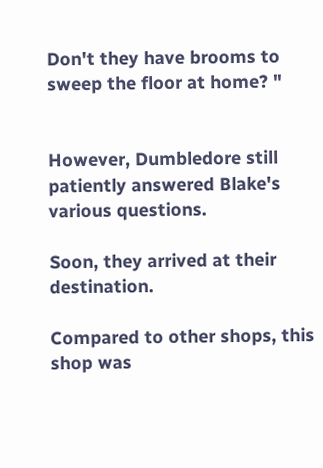Don't they have brooms to sweep the floor at home? "


However, Dumbledore still patiently answered Blake's various questions.

Soon, they arrived at their destination.

Compared to other shops, this shop was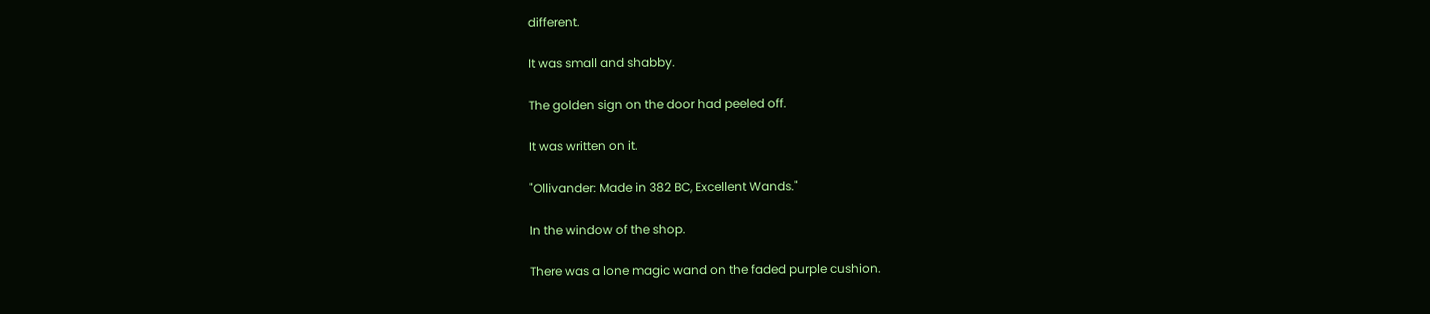different.

It was small and shabby.

The golden sign on the door had peeled off.

It was written on it.

"Ollivander: Made in 382 BC, Excellent Wands."

In the window of the shop.

There was a lone magic wand on the faded purple cushion.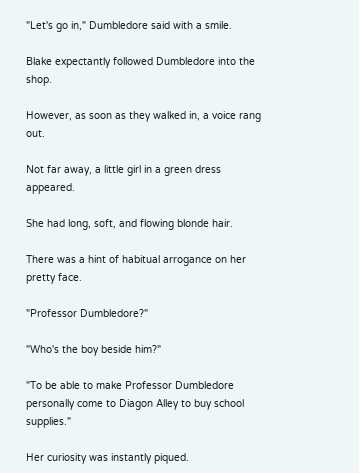"Let's go in," Dumbledore said with a smile.

Blake expectantly followed Dumbledore into the shop.

However, as soon as they walked in, a voice rang out.

Not far away, a little girl in a green dress appeared.

She had long, soft, and flowing blonde hair.

There was a hint of habitual arrogance on her pretty face.

"Professor Dumbledore?"

"Who's the boy beside him?"

"To be able to make Professor Dumbledore personally come to Diagon Alley to buy school supplies."

Her curiosity was instantly piqued.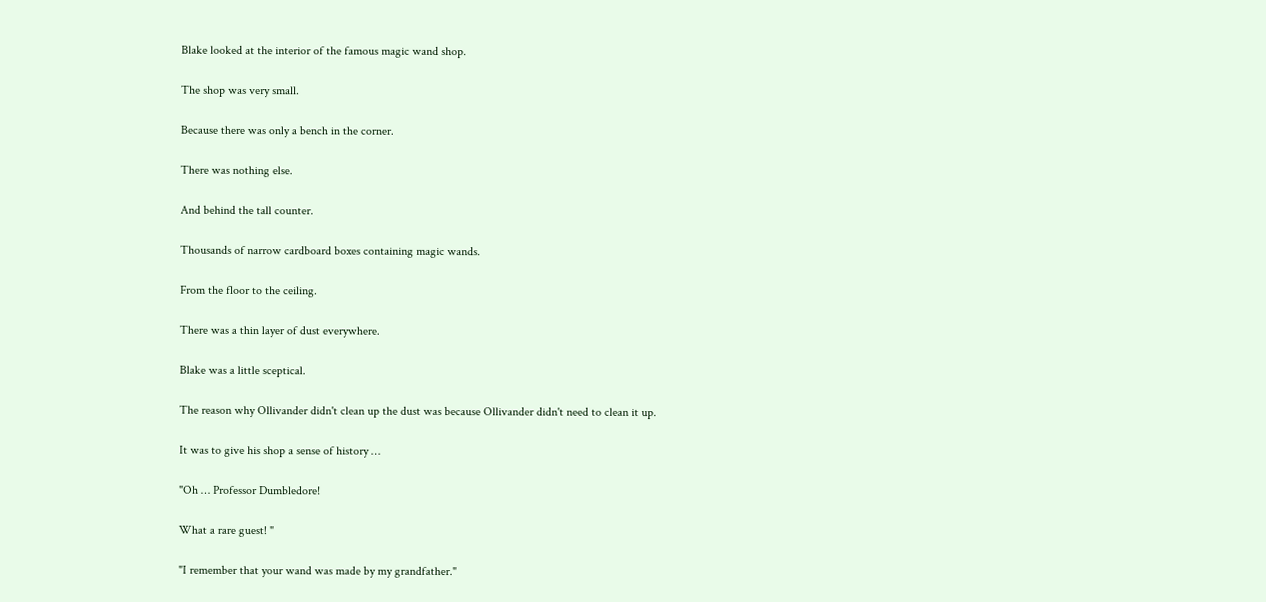Blake looked at the interior of the famous magic wand shop.

The shop was very small.

Because there was only a bench in the corner.

There was nothing else.

And behind the tall counter.

Thousands of narrow cardboard boxes containing magic wands.

From the floor to the ceiling.

There was a thin layer of dust everywhere.

Blake was a little sceptical.

The reason why Ollivander didn't clean up the dust was because Ollivander didn't need to clean it up.

It was to give his shop a sense of history …

"Oh … Professor Dumbledore!

What a rare guest! "

"I remember that your wand was made by my grandfather."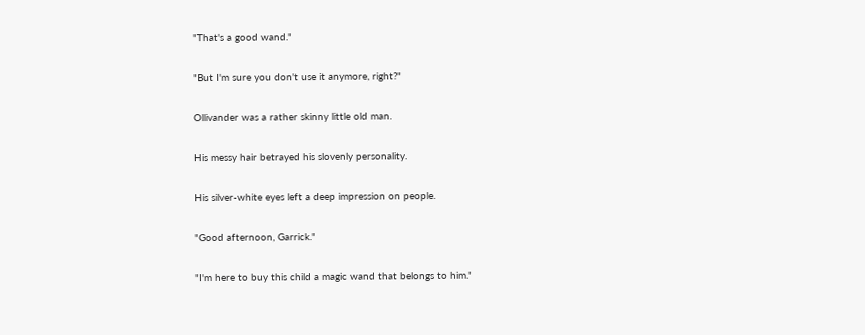"That's a good wand."

"But I'm sure you don't use it anymore, right?"

Ollivander was a rather skinny little old man.

His messy hair betrayed his slovenly personality.

His silver-white eyes left a deep impression on people.

"Good afternoon, Garrick."

"I'm here to buy this child a magic wand that belongs to him."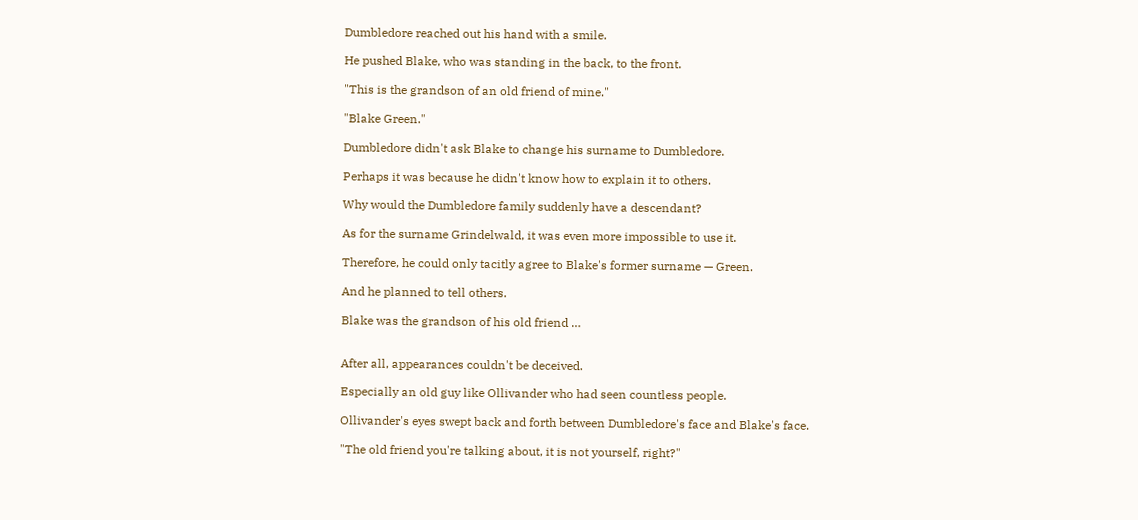Dumbledore reached out his hand with a smile.

He pushed Blake, who was standing in the back, to the front.

"This is the grandson of an old friend of mine."

"Blake Green."

Dumbledore didn't ask Blake to change his surname to Dumbledore.

Perhaps it was because he didn't know how to explain it to others.

Why would the Dumbledore family suddenly have a descendant?

As for the surname Grindelwald, it was even more impossible to use it.

Therefore, he could only tacitly agree to Blake's former surname — Green.

And he planned to tell others.

Blake was the grandson of his old friend …


After all, appearances couldn't be deceived.

Especially an old guy like Ollivander who had seen countless people.

Ollivander's eyes swept back and forth between Dumbledore's face and Blake's face.

"The old friend you're talking about, it is not yourself, right?"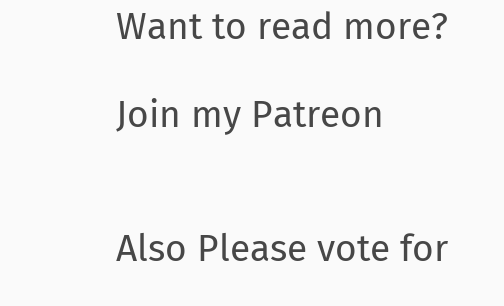Want to read more?

Join my Patreon


Also Please vote for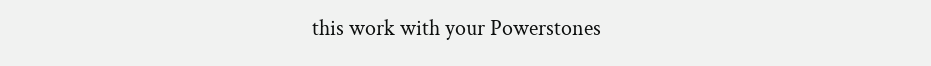this work with your Powerstones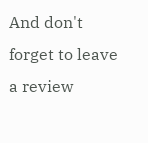And don't forget to leave a review